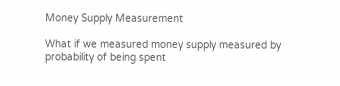Money Supply Measurement

What if we measured money supply measured by probability of being spent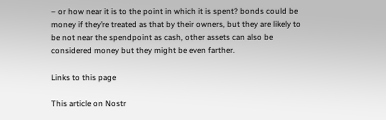– or how near it is to the point in which it is spent? bonds could be money if they’re treated as that by their owners, but they are likely to be not near the spendpoint as cash, other assets can also be considered money but they might be even farther.

Links to this page

This article on Nostr